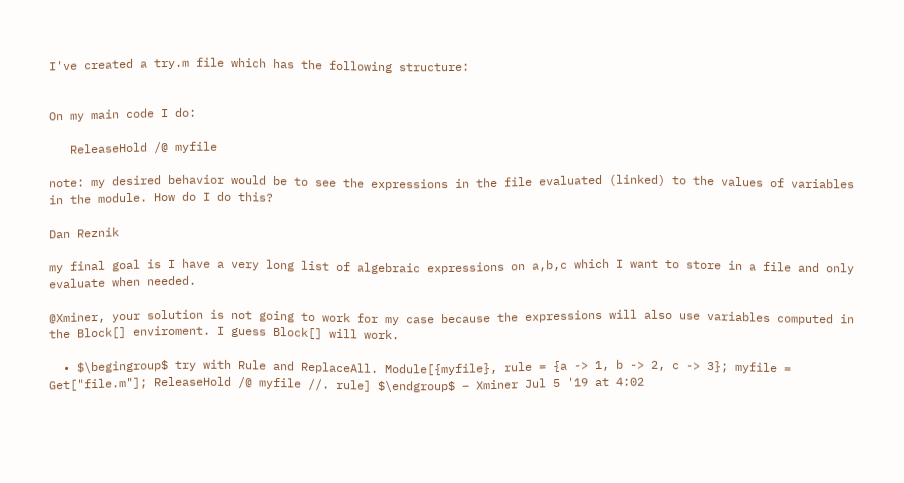I've created a try.m file which has the following structure:


On my main code I do:

   ReleaseHold /@ myfile

note: my desired behavior would be to see the expressions in the file evaluated (linked) to the values of variables in the module. How do I do this?

Dan Reznik

my final goal is I have a very long list of algebraic expressions on a,b,c which I want to store in a file and only evaluate when needed.

@Xminer, your solution is not going to work for my case because the expressions will also use variables computed in the Block[] enviroment. I guess Block[] will work.

  • $\begingroup$ try with Rule and ReplaceAll. Module[{myfile}, rule = {a -> 1, b -> 2, c -> 3}; myfile = Get["file.m"]; ReleaseHold /@ myfile //. rule] $\endgroup$ – Xminer Jul 5 '19 at 4:02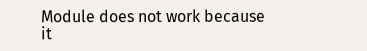Module does not work because it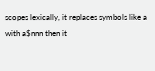scopes lexically, it replaces symbols like a with a$nnn then it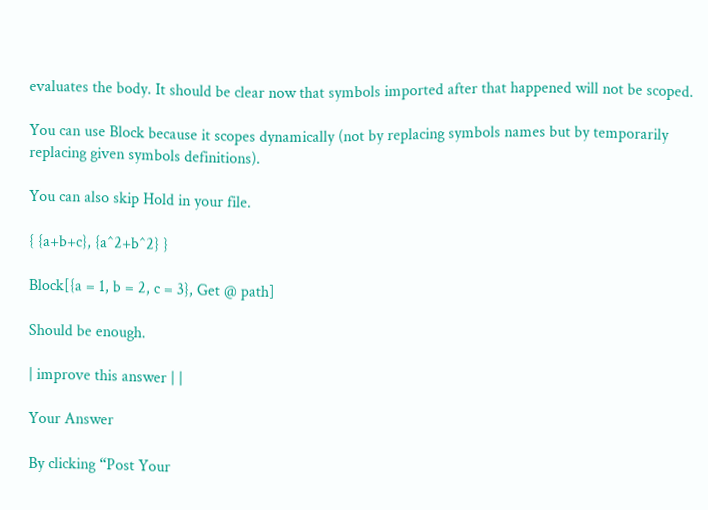evaluates the body. It should be clear now that symbols imported after that happened will not be scoped.

You can use Block because it scopes dynamically (not by replacing symbols names but by temporarily replacing given symbols definitions).

You can also skip Hold in your file.

{ {a+b+c}, {a^2+b^2} }

Block[{a = 1, b = 2, c = 3}, Get @ path]

Should be enough.

| improve this answer | |

Your Answer

By clicking “Post Your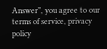Answer”, you agree to our terms of service, privacy policy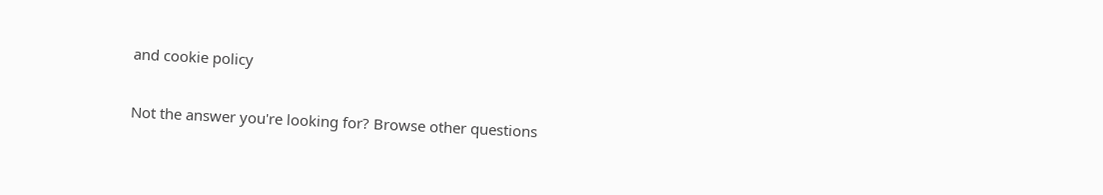and cookie policy

Not the answer you're looking for? Browse other questions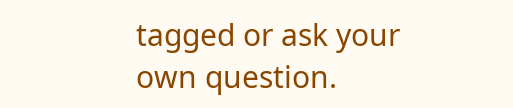tagged or ask your own question.